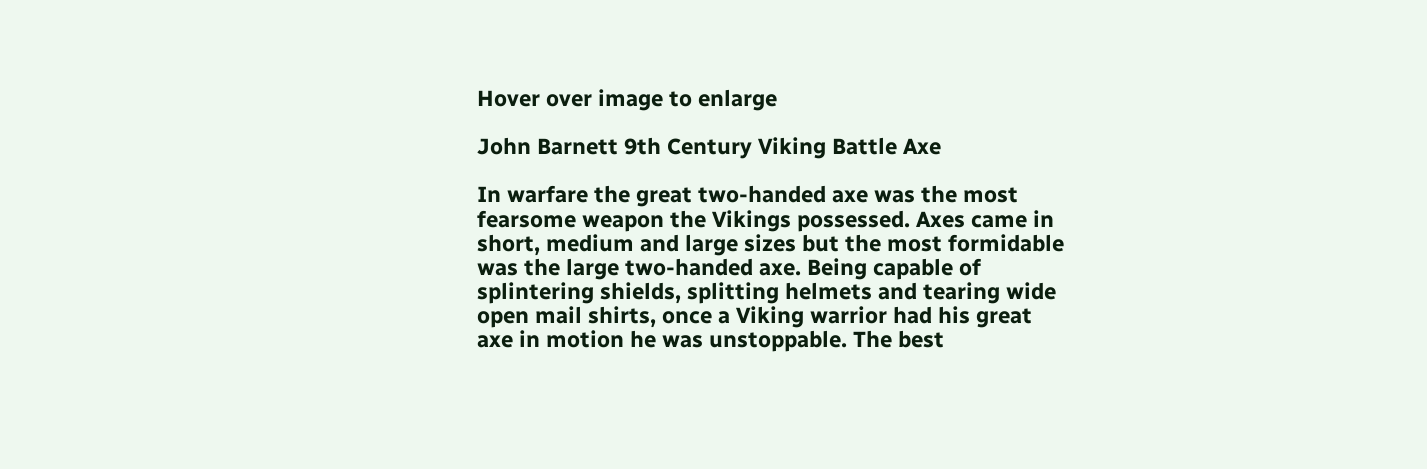Hover over image to enlarge

John Barnett 9th Century Viking Battle Axe

In warfare the great two-handed axe was the most fearsome weapon the Vikings possessed. Axes came in short, medium and large sizes but the most formidable was the large two-handed axe. Being capable of splintering shields, splitting helmets and tearing wide open mail shirts, once a Viking warrior had his great axe in motion he was unstoppable. The best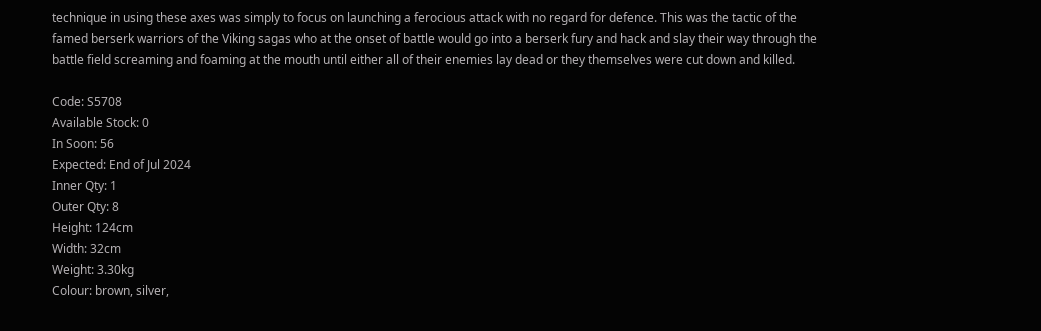technique in using these axes was simply to focus on launching a ferocious attack with no regard for defence. This was the tactic of the famed berserk warriors of the Viking sagas who at the onset of battle would go into a berserk fury and hack and slay their way through the battle field screaming and foaming at the mouth until either all of their enemies lay dead or they themselves were cut down and killed.

Code: S5708
Available Stock: 0
In Soon: 56
Expected: End of Jul 2024
Inner Qty: 1
Outer Qty: 8
Height: 124cm
Width: 32cm
Weight: 3.30kg
Colour: brown, silver,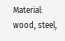Material: wood, steel,